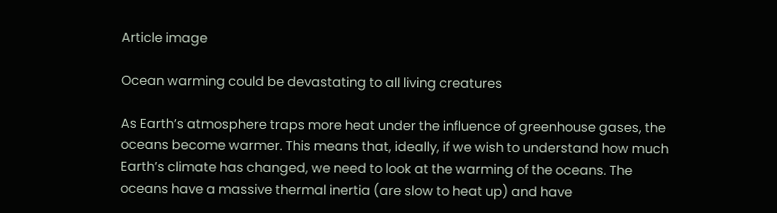Article image

Ocean warming could be devastating to all living creatures

As Earth’s atmosphere traps more heat under the influence of greenhouse gases, the oceans become warmer. This means that, ideally, if we wish to understand how much Earth’s climate has changed, we need to look at the warming of the oceans. The oceans have a massive thermal inertia (are slow to heat up) and have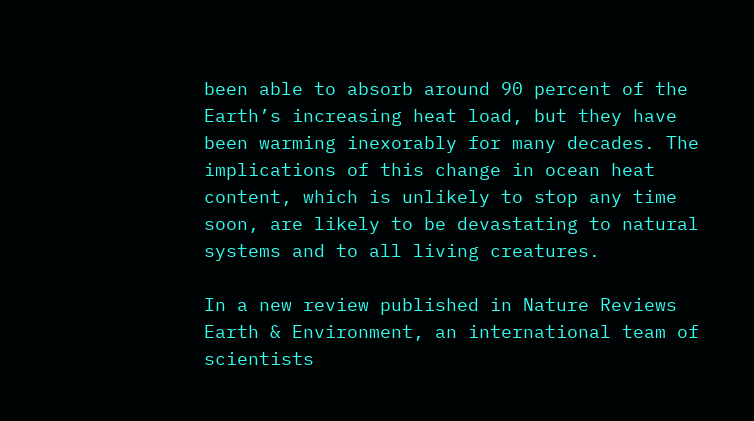been able to absorb around 90 percent of the Earth’s increasing heat load, but they have been warming inexorably for many decades. The implications of this change in ocean heat content, which is unlikely to stop any time soon, are likely to be devastating to natural systems and to all living creatures.

In a new review published in Nature Reviews Earth & Environment, an international team of scientists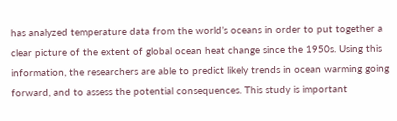has analyzed temperature data from the world’s oceans in order to put together a clear picture of the extent of global ocean heat change since the 1950s. Using this information, the researchers are able to predict likely trends in ocean warming going forward, and to assess the potential consequences. This study is important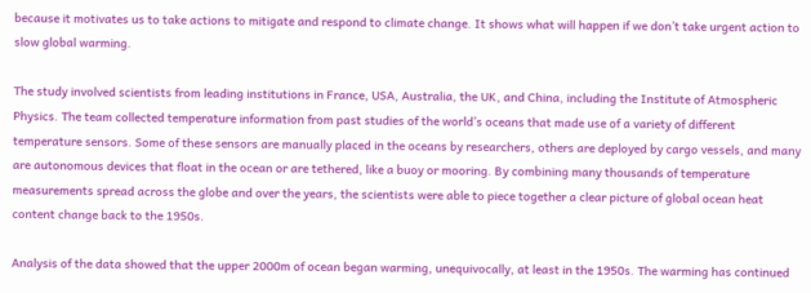because it motivates us to take actions to mitigate and respond to climate change. It shows what will happen if we don’t take urgent action to slow global warming.

The study involved scientists from leading institutions in France, USA, Australia, the UK, and China, including the Institute of Atmospheric Physics. The team collected temperature information from past studies of the world’s oceans that made use of a variety of different temperature sensors. Some of these sensors are manually placed in the oceans by researchers, others are deployed by cargo vessels, and many are autonomous devices that float in the ocean or are tethered, like a buoy or mooring. By combining many thousands of temperature measurements spread across the globe and over the years, the scientists were able to piece together a clear picture of global ocean heat content change back to the 1950s.

Analysis of the data showed that the upper 2000m of ocean began warming, unequivocally, at least in the 1950s. The warming has continued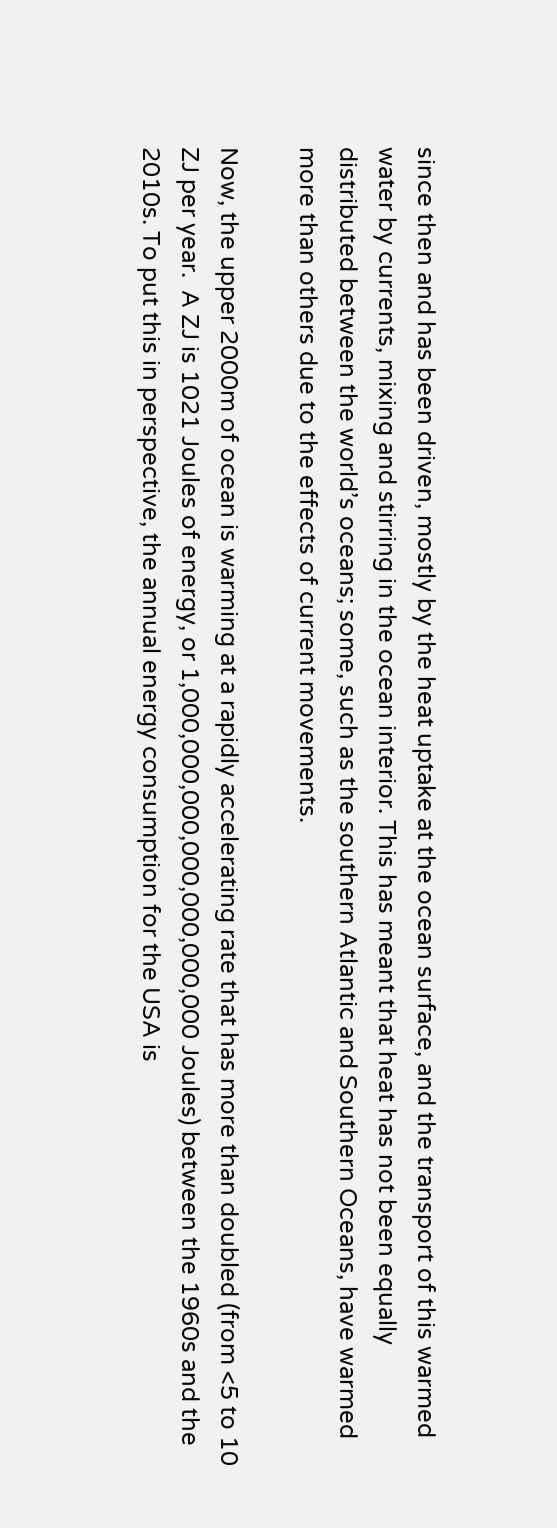since then and has been driven, mostly by the heat uptake at the ocean surface, and the transport of this warmed water by currents, mixing and stirring in the ocean interior. This has meant that heat has not been equally distributed between the world’s oceans; some, such as the southern Atlantic and Southern Oceans, have warmed more than others due to the effects of current movements.

Now, the upper 2000m of ocean is warming at a rapidly accelerating rate that has more than doubled (from <5 to 10 ZJ per year.  A ZJ is 1021 Joules of energy, or 1,000,000,000,000,000,000,000 Joules) between the 1960s and the 2010s. To put this in perspective, the annual energy consumption for the USA is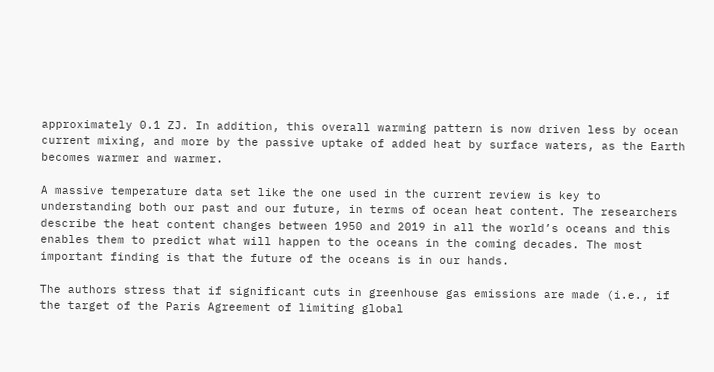approximately 0.1 ZJ. In addition, this overall warming pattern is now driven less by ocean current mixing, and more by the passive uptake of added heat by surface waters, as the Earth becomes warmer and warmer.

A massive temperature data set like the one used in the current review is key to understanding both our past and our future, in terms of ocean heat content. The researchers describe the heat content changes between 1950 and 2019 in all the world’s oceans and this enables them to predict what will happen to the oceans in the coming decades. The most important finding is that the future of the oceans is in our hands.

The authors stress that if significant cuts in greenhouse gas emissions are made (i.e., if the target of the Paris Agreement of limiting global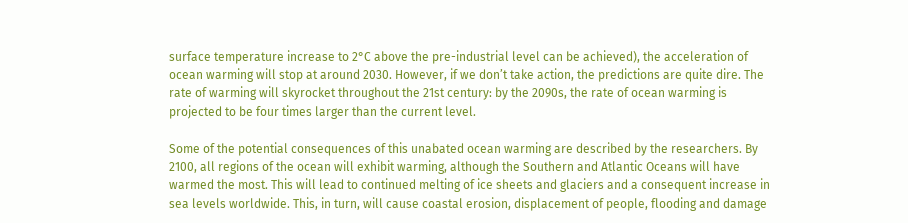surface temperature increase to 2°C above the pre-industrial level can be achieved), the acceleration of ocean warming will stop at around 2030. However, if we don’t take action, the predictions are quite dire. The rate of warming will skyrocket throughout the 21st century: by the 2090s, the rate of ocean warming is projected to be four times larger than the current level.

Some of the potential consequences of this unabated ocean warming are described by the researchers. By 2100, all regions of the ocean will exhibit warming, although the Southern and Atlantic Oceans will have warmed the most. This will lead to continued melting of ice sheets and glaciers and a consequent increase in sea levels worldwide. This, in turn, will cause coastal erosion, displacement of people, flooding and damage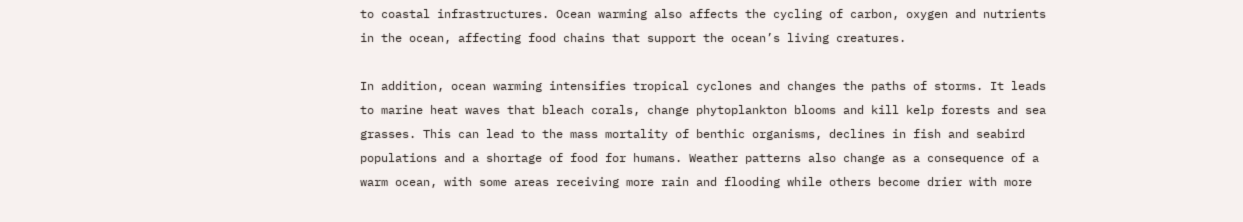to coastal infrastructures. Ocean warming also affects the cycling of carbon, oxygen and nutrients in the ocean, affecting food chains that support the ocean’s living creatures.

In addition, ocean warming intensifies tropical cyclones and changes the paths of storms. It leads to marine heat waves that bleach corals, change phytoplankton blooms and kill kelp forests and sea grasses. This can lead to the mass mortality of benthic organisms, declines in fish and seabird populations and a shortage of food for humans. Weather patterns also change as a consequence of a warm ocean, with some areas receiving more rain and flooding while others become drier with more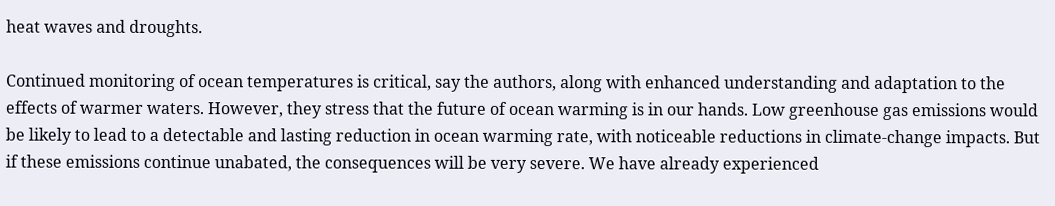heat waves and droughts.

Continued monitoring of ocean temperatures is critical, say the authors, along with enhanced understanding and adaptation to the effects of warmer waters. However, they stress that the future of ocean warming is in our hands. Low greenhouse gas emissions would be likely to lead to a detectable and lasting reduction in ocean warming rate, with noticeable reductions in climate-change impacts. But if these emissions continue unabated, the consequences will be very severe. We have already experienced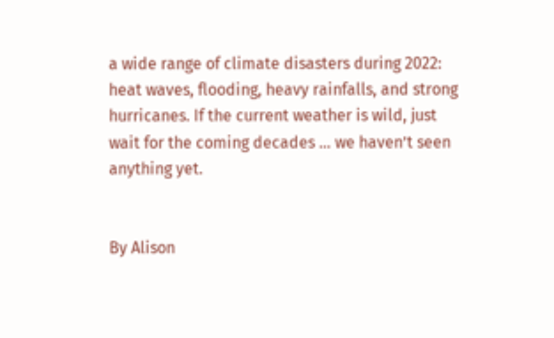a wide range of climate disasters during 2022: heat waves, flooding, heavy rainfalls, and strong hurricanes. If the current weather is wild, just wait for the coming decades … we haven’t seen anything yet.


By Alison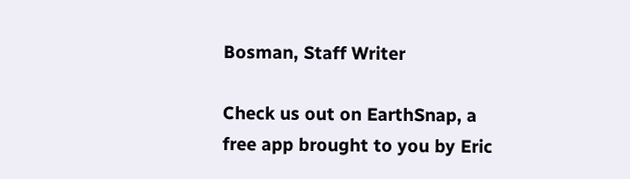Bosman, Staff Writer

Check us out on EarthSnap, a free app brought to you by Eric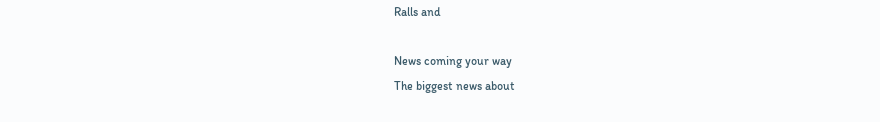Ralls and

News coming your way
The biggest news about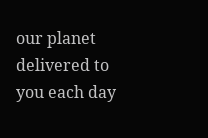our planet delivered to you each day